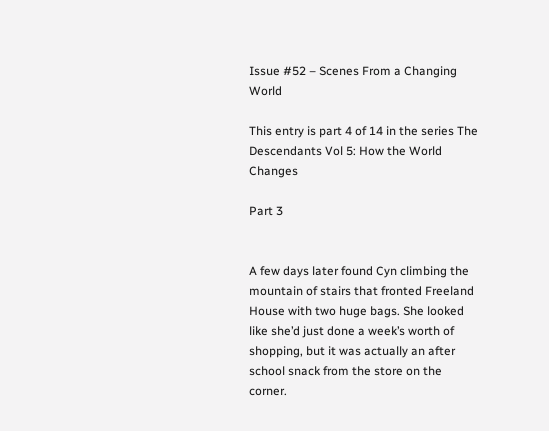Issue #52 – Scenes From a Changing World

This entry is part 4 of 14 in the series The Descendants Vol 5: How the World Changes

Part 3


A few days later found Cyn climbing the mountain of stairs that fronted Freeland House with two huge bags. She looked like she’d just done a week’s worth of shopping, but it was actually an after school snack from the store on the corner.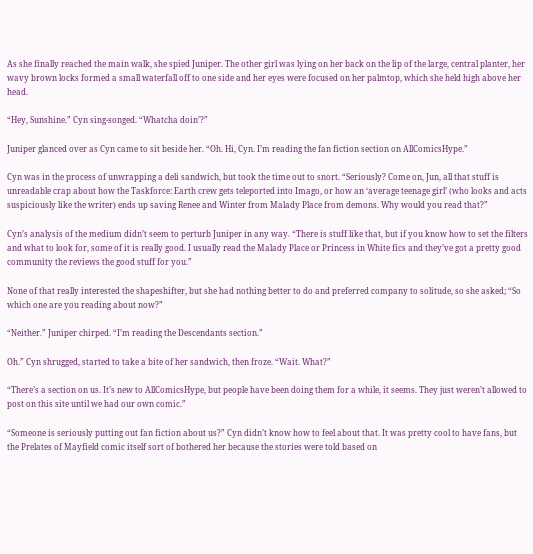As she finally reached the main walk, she spied Juniper. The other girl was lying on her back on the lip of the large, central planter, her wavy brown locks formed a small waterfall off to one side and her eyes were focused on her palmtop, which she held high above her head.

“Hey, Sunshine.” Cyn sing-songed. “Whatcha doin’?”

Juniper glanced over as Cyn came to sit beside her. “Oh. Hi, Cyn. I’m reading the fan fiction section on AllComicsHype.”

Cyn was in the process of unwrapping a deli sandwich, but took the time out to snort. “Seriously? Come on, Jun, all that stuff is unreadable crap about how the Taskforce: Earth crew gets teleported into Imago, or how an ‘average teenage girl’ (who looks and acts suspiciously like the writer) ends up saving Renee and Winter from Malady Place from demons. Why would you read that?”

Cyn’s analysis of the medium didn’t seem to perturb Juniper in any way. “There is stuff like that, but if you know how to set the filters and what to look for, some of it is really good. I usually read the Malady Place or Princess in White fics and they’ve got a pretty good community the reviews the good stuff for you.”

None of that really interested the shapeshifter, but she had nothing better to do and preferred company to solitude, so she asked; “So which one are you reading about now?”

“Neither.” Juniper chirped. “I’m reading the Descendants section.”

Oh.” Cyn shrugged, started to take a bite of her sandwich, then froze. “Wait. What?”

“There’s a section on us. It’s new to AllComicsHype, but people have been doing them for a while, it seems. They just weren’t allowed to post on this site until we had our own comic.”

“Someone is seriously putting out fan fiction about us?” Cyn didn’t know how to feel about that. It was pretty cool to have fans, but the Prelates of Mayfield comic itself sort of bothered her because the stories were told based on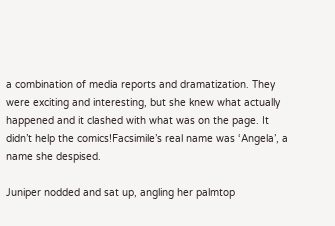a combination of media reports and dramatization. They were exciting and interesting, but she knew what actually happened and it clashed with what was on the page. It didn’t help the comics!Facsimile’s real name was ‘Angela’, a name she despised.

Juniper nodded and sat up, angling her palmtop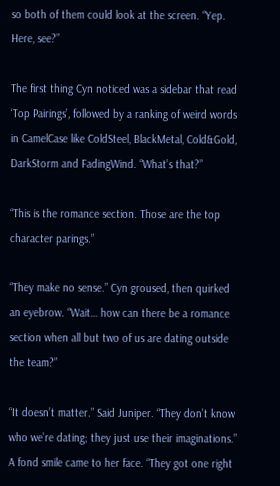so both of them could look at the screen. “Yep. Here, see?”

The first thing Cyn noticed was a sidebar that read ‘Top Pairings’, followed by a ranking of weird words in CamelCase like ColdSteel, BlackMetal, Cold&Gold, DarkStorm and FadingWind. “What’s that?”

“This is the romance section. Those are the top character parings.”

“They make no sense.” Cyn groused, then quirked an eyebrow. “Wait… how can there be a romance section when all but two of us are dating outside the team?”

“It doesn’t matter.” Said Juniper. “They don’t know who we’re dating; they just use their imaginations.” A fond smile came to her face. “They got one right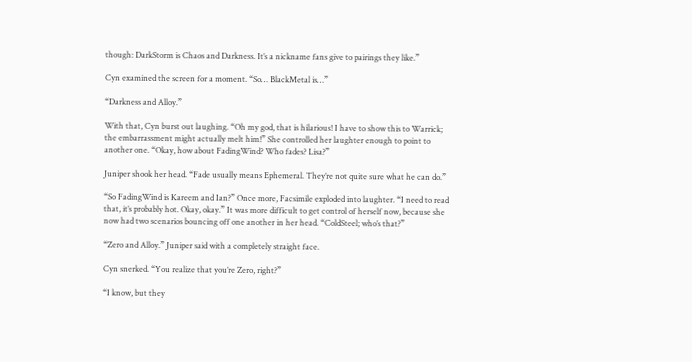though: DarkStorm is Chaos and Darkness. It’s a nickname fans give to pairings they like.”

Cyn examined the screen for a moment. “So… BlackMetal is…”

“Darkness and Alloy.”

With that, Cyn burst out laughing. “Oh my god, that is hilarious! I have to show this to Warrick; the embarrassment might actually melt him!” She controlled her laughter enough to point to another one. “Okay, how about FadingWind? Who fades? Lisa?”

Juniper shook her head. “Fade usually means Ephemeral. They’re not quite sure what he can do.”

“So FadingWind is Kareem and Ian?” Once more, Facsimile exploded into laughter. “I need to read that, it’s probably hot. Okay, okay.” It was more difficult to get control of herself now, because she now had two scenarios bouncing off one another in her head. “ColdSteel; who’s that?”

“Zero and Alloy.” Juniper said with a completely straight face.

Cyn snerked. “You realize that you’re Zero, right?”

“I know, but they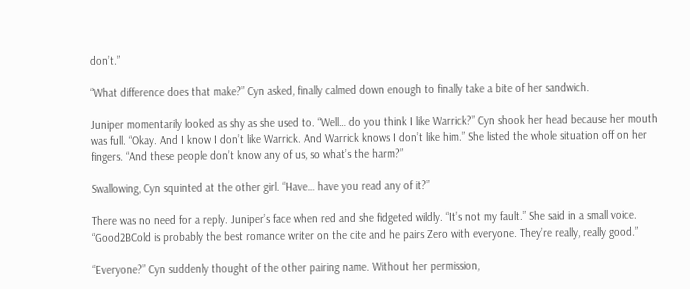don’t.”

“What difference does that make?” Cyn asked, finally calmed down enough to finally take a bite of her sandwich.

Juniper momentarily looked as shy as she used to. “Well… do you think I like Warrick?” Cyn shook her head because her mouth was full. “Okay. And I know I don’t like Warrick. And Warrick knows I don’t like him.” She listed the whole situation off on her fingers. “And these people don’t know any of us, so what’s the harm?”

Swallowing, Cyn squinted at the other girl. “Have… have you read any of it?”

There was no need for a reply. Juniper’s face when red and she fidgeted wildly. “It’s not my fault.” She said in a small voice. “Good2BCold is probably the best romance writer on the cite and he pairs Zero with everyone. They’re really, really good.”

“Everyone?” Cyn suddenly thought of the other pairing name. Without her permission,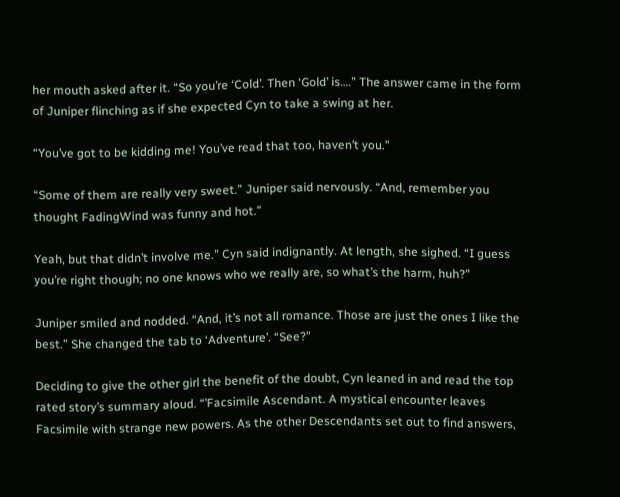her mouth asked after it. “So you’re ‘Cold’. Then ‘Gold’ is….” The answer came in the form of Juniper flinching as if she expected Cyn to take a swing at her.

“You’ve got to be kidding me! You’ve read that too, haven’t you.”

“Some of them are really very sweet.” Juniper said nervously. “And, remember you thought FadingWind was funny and hot.”

Yeah, but that didn’t involve me.” Cyn said indignantly. At length, she sighed. “I guess you’re right though; no one knows who we really are, so what’s the harm, huh?”

Juniper smiled and nodded. “And, it’s not all romance. Those are just the ones I like the best.” She changed the tab to ‘Adventure’. “See?”

Deciding to give the other girl the benefit of the doubt, Cyn leaned in and read the top rated story’s summary aloud. “’Facsimile Ascendant. A mystical encounter leaves Facsimile with strange new powers. As the other Descendants set out to find answers,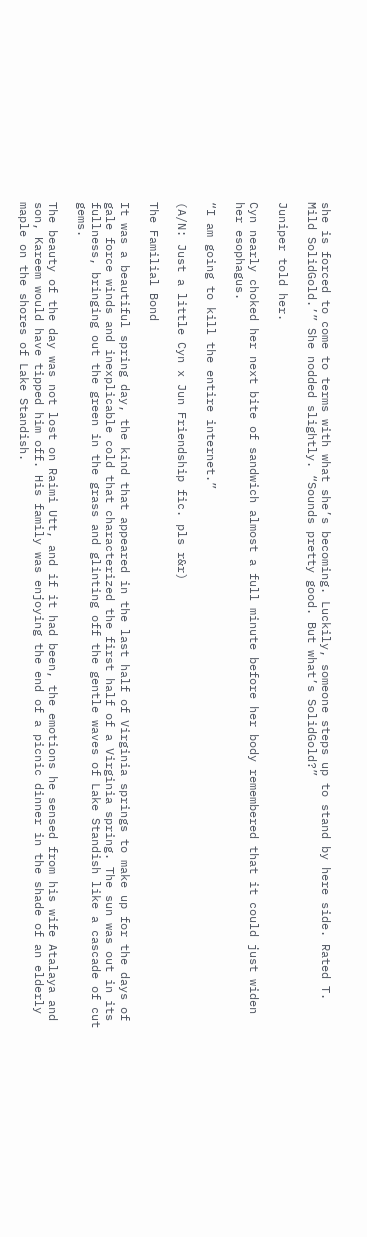she is forced to come to terms with what she’s becoming. Luckily, someone steps up to stand by here side. Rated T. Mild SolidGold.’” She nodded slightly. “Sounds pretty good. But what’s SolidGold?”

Juniper told her.

Cyn nearly choked her next bite of sandwich almost a full minute before her body remembered that it could just widen her esophagus.

“I am going to kill the entire internet.”

(A/N: Just a little Cyn x Jun Friendship fic. pls r&r)

The Familial Bond

It was a beautiful spring day, the kind that appeared in the last half of Virginia springs to make up for the days of gale force winds and inexplicable cold that characterized the first half of a Virginia spring. The sun was out in its fullness, bringing out the green in the grass and glinting off the gentle waves of Lake Standish like a cascade of cut gems.

The beauty of the day was not lost on Raimi Utt, and if it had been, the emotions he sensed from his wife Atalaya and son, Kareem would have tipped him off. His family was enjoying the end of a picnic dinner in the shade of an elderly maple on the shores of Lake Standish.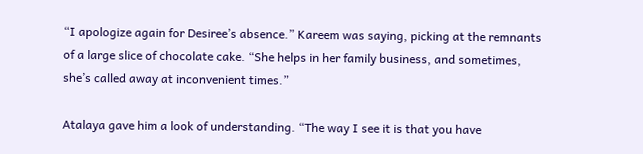“I apologize again for Desiree’s absence.” Kareem was saying, picking at the remnants of a large slice of chocolate cake. “She helps in her family business, and sometimes, she’s called away at inconvenient times.”

Atalaya gave him a look of understanding. “The way I see it is that you have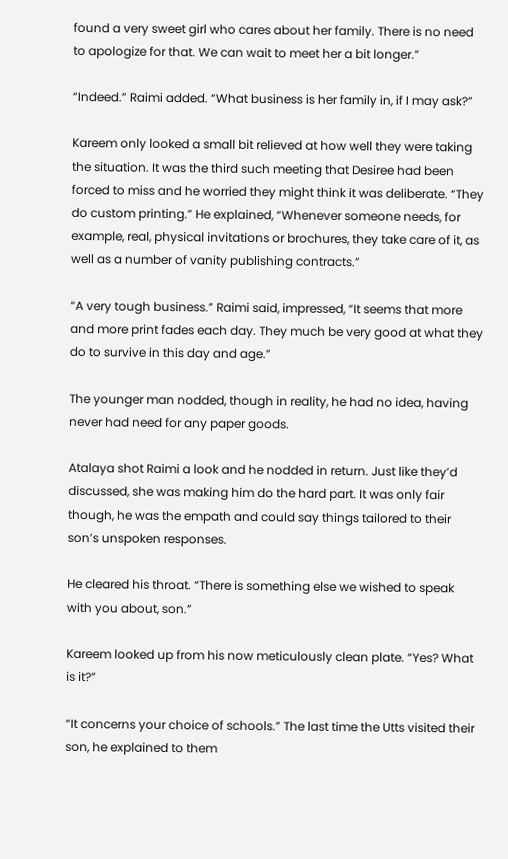found a very sweet girl who cares about her family. There is no need to apologize for that. We can wait to meet her a bit longer.”

“Indeed.” Raimi added. “What business is her family in, if I may ask?”

Kareem only looked a small bit relieved at how well they were taking the situation. It was the third such meeting that Desiree had been forced to miss and he worried they might think it was deliberate. “They do custom printing.” He explained, “Whenever someone needs, for example, real, physical invitations or brochures, they take care of it, as well as a number of vanity publishing contracts.”

“A very tough business.” Raimi said, impressed, “It seems that more and more print fades each day. They much be very good at what they do to survive in this day and age.”

The younger man nodded, though in reality, he had no idea, having never had need for any paper goods.

Atalaya shot Raimi a look and he nodded in return. Just like they’d discussed, she was making him do the hard part. It was only fair though, he was the empath and could say things tailored to their son’s unspoken responses.

He cleared his throat. “There is something else we wished to speak with you about, son.”

Kareem looked up from his now meticulously clean plate. “Yes? What is it?”

“It concerns your choice of schools.” The last time the Utts visited their son, he explained to them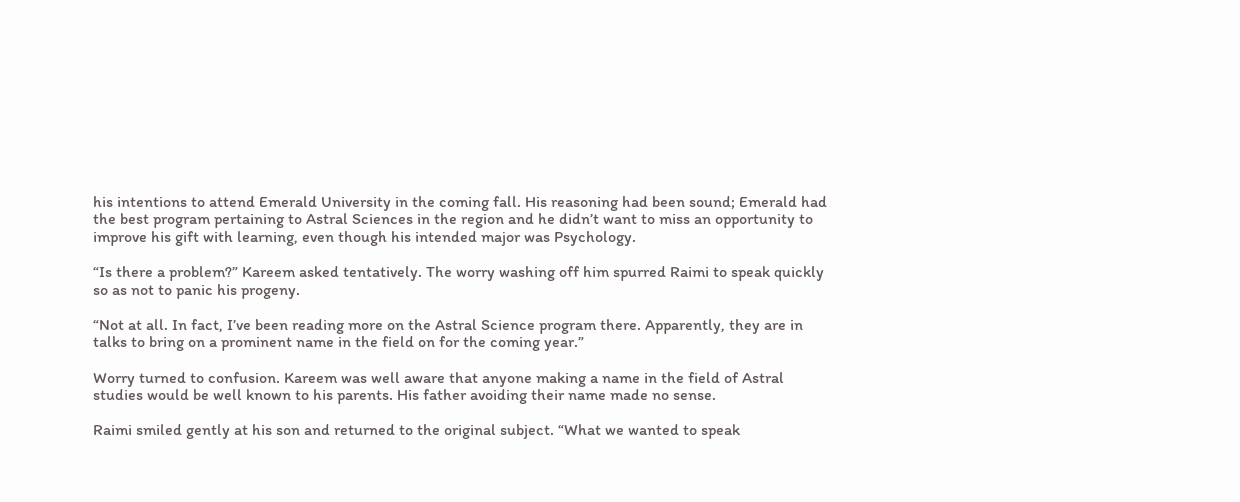his intentions to attend Emerald University in the coming fall. His reasoning had been sound; Emerald had the best program pertaining to Astral Sciences in the region and he didn’t want to miss an opportunity to improve his gift with learning, even though his intended major was Psychology.

“Is there a problem?” Kareem asked tentatively. The worry washing off him spurred Raimi to speak quickly so as not to panic his progeny.

“Not at all. In fact, I’ve been reading more on the Astral Science program there. Apparently, they are in talks to bring on a prominent name in the field on for the coming year.”

Worry turned to confusion. Kareem was well aware that anyone making a name in the field of Astral studies would be well known to his parents. His father avoiding their name made no sense.

Raimi smiled gently at his son and returned to the original subject. “What we wanted to speak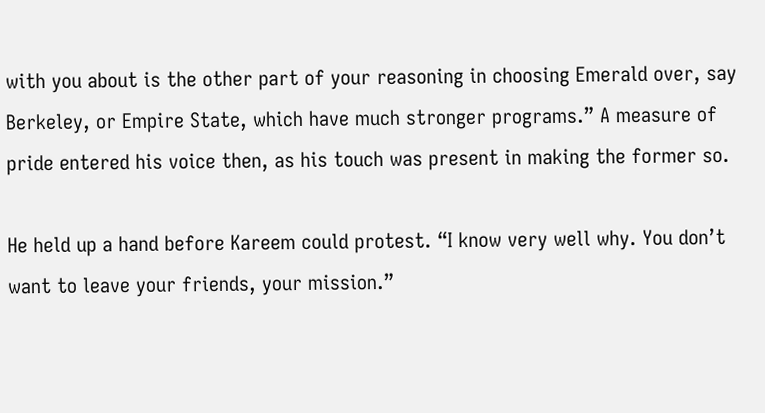with you about is the other part of your reasoning in choosing Emerald over, say Berkeley, or Empire State, which have much stronger programs.” A measure of pride entered his voice then, as his touch was present in making the former so.

He held up a hand before Kareem could protest. “I know very well why. You don’t want to leave your friends, your mission.”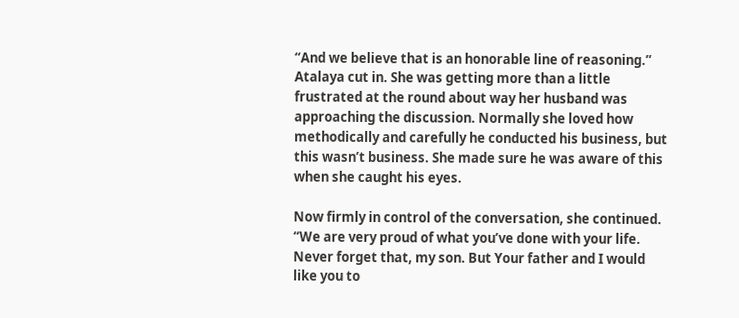“And we believe that is an honorable line of reasoning.” Atalaya cut in. She was getting more than a little frustrated at the round about way her husband was approaching the discussion. Normally she loved how methodically and carefully he conducted his business, but this wasn’t business. She made sure he was aware of this when she caught his eyes.

Now firmly in control of the conversation, she continued. “We are very proud of what you’ve done with your life. Never forget that, my son. But Your father and I would like you to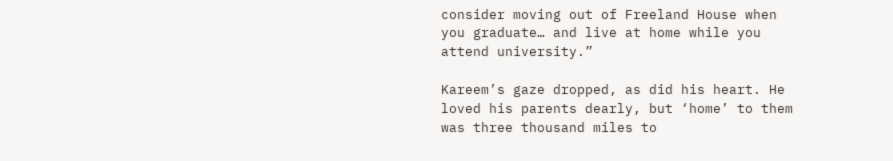consider moving out of Freeland House when you graduate… and live at home while you attend university.”

Kareem’s gaze dropped, as did his heart. He loved his parents dearly, but ‘home’ to them was three thousand miles to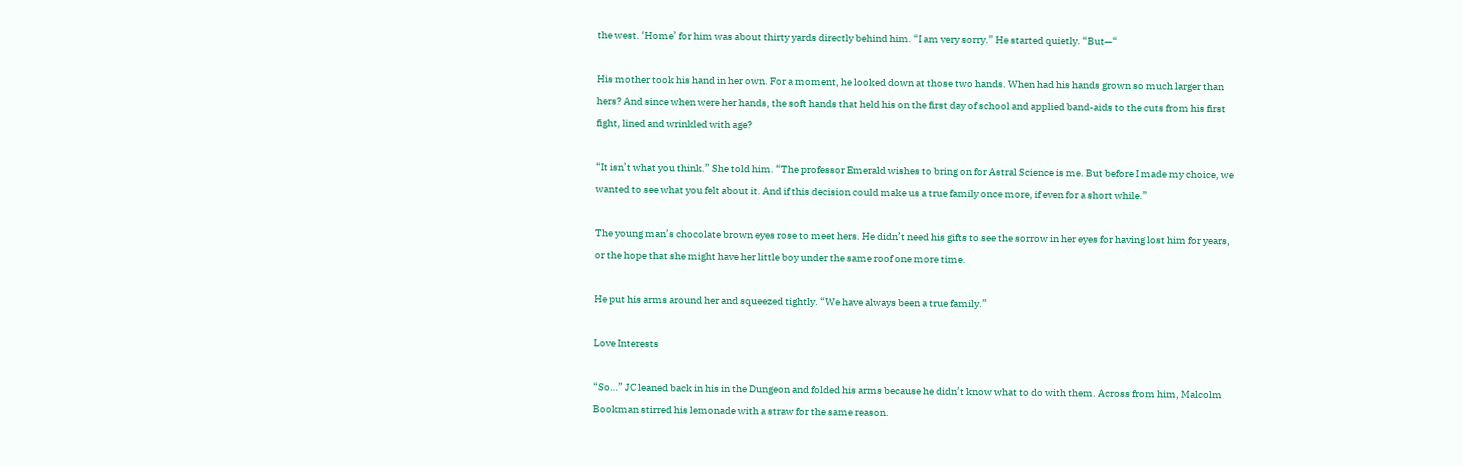the west. ‘Home’ for him was about thirty yards directly behind him. “I am very sorry.” He started quietly. “But—“

His mother took his hand in her own. For a moment, he looked down at those two hands. When had his hands grown so much larger than hers? And since when were her hands, the soft hands that held his on the first day of school and applied band-aids to the cuts from his first fight, lined and wrinkled with age?

“It isn’t what you think.” She told him. “The professor Emerald wishes to bring on for Astral Science is me. But before I made my choice, we wanted to see what you felt about it. And if this decision could make us a true family once more, if even for a short while.”

The young man’s chocolate brown eyes rose to meet hers. He didn’t need his gifts to see the sorrow in her eyes for having lost him for years, or the hope that she might have her little boy under the same roof one more time.

He put his arms around her and squeezed tightly. “We have always been a true family.”

Love Interests

“So…” JC leaned back in his in the Dungeon and folded his arms because he didn’t know what to do with them. Across from him, Malcolm Bookman stirred his lemonade with a straw for the same reason.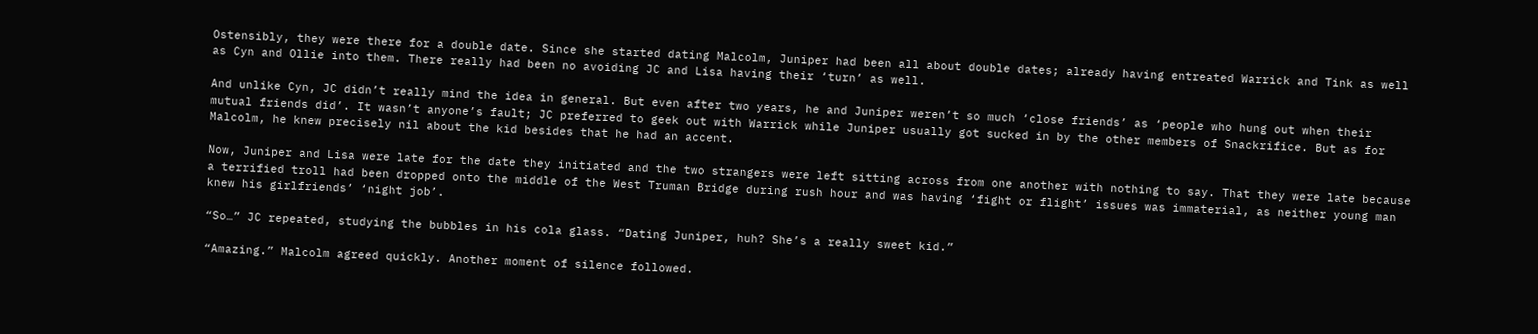Ostensibly, they were there for a double date. Since she started dating Malcolm, Juniper had been all about double dates; already having entreated Warrick and Tink as well as Cyn and Ollie into them. There really had been no avoiding JC and Lisa having their ‘turn’ as well.

And unlike Cyn, JC didn’t really mind the idea in general. But even after two years, he and Juniper weren’t so much ‘close friends’ as ‘people who hung out when their mutual friends did’. It wasn’t anyone’s fault; JC preferred to geek out with Warrick while Juniper usually got sucked in by the other members of Snackrifice. But as for Malcolm, he knew precisely nil about the kid besides that he had an accent.

Now, Juniper and Lisa were late for the date they initiated and the two strangers were left sitting across from one another with nothing to say. That they were late because a terrified troll had been dropped onto the middle of the West Truman Bridge during rush hour and was having ‘fight or flight’ issues was immaterial, as neither young man knew his girlfriends’ ‘night job’.

“So…” JC repeated, studying the bubbles in his cola glass. “Dating Juniper, huh? She’s a really sweet kid.”

“Amazing.” Malcolm agreed quickly. Another moment of silence followed.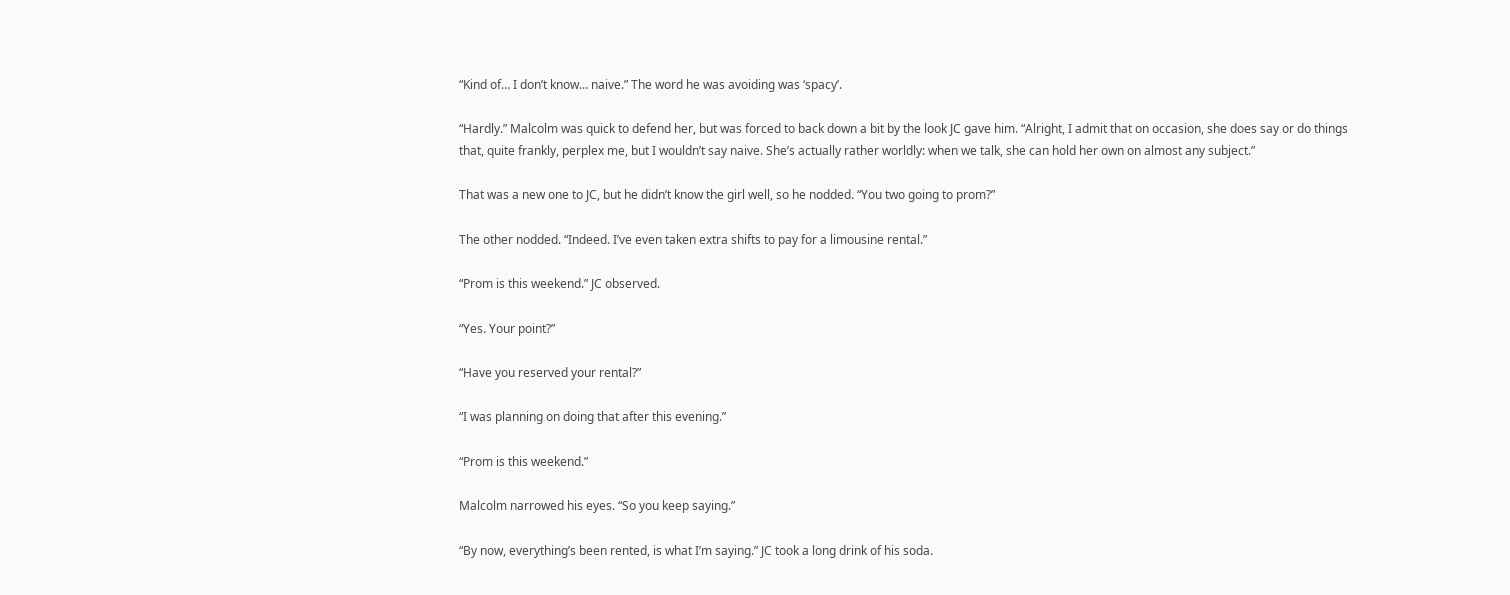“Kind of… I don’t know… naive.” The word he was avoiding was ‘spacy’.

“Hardly.” Malcolm was quick to defend her, but was forced to back down a bit by the look JC gave him. “Alright, I admit that on occasion, she does say or do things that, quite frankly, perplex me, but I wouldn’t say naive. She’s actually rather worldly: when we talk, she can hold her own on almost any subject.”

That was a new one to JC, but he didn’t know the girl well, so he nodded. “You two going to prom?”

The other nodded. “Indeed. I’ve even taken extra shifts to pay for a limousine rental.”

“Prom is this weekend.” JC observed.

“Yes. Your point?”

“Have you reserved your rental?”

“I was planning on doing that after this evening.”

“Prom is this weekend.”

Malcolm narrowed his eyes. “So you keep saying.”

“By now, everything’s been rented, is what I’m saying.” JC took a long drink of his soda.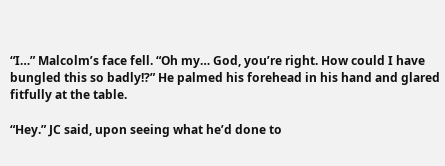“I…” Malcolm’s face fell. “Oh my… God, you’re right. How could I have bungled this so badly!?” He palmed his forehead in his hand and glared fitfully at the table.

“Hey.” JC said, upon seeing what he’d done to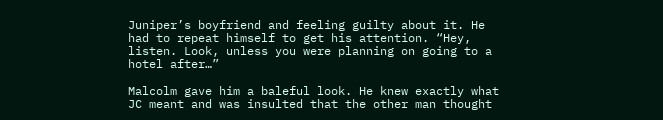Juniper’s boyfriend and feeling guilty about it. He had to repeat himself to get his attention. “Hey, listen. Look, unless you were planning on going to a hotel after…”

Malcolm gave him a baleful look. He knew exactly what JC meant and was insulted that the other man thought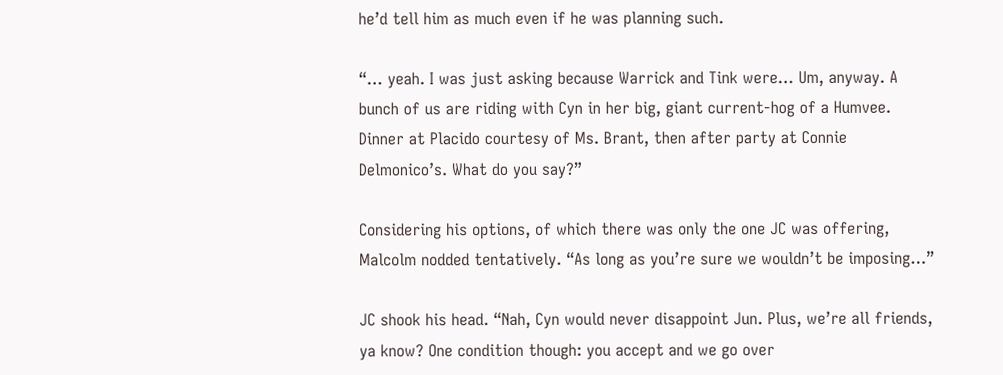he’d tell him as much even if he was planning such.

“… yeah. I was just asking because Warrick and Tink were… Um, anyway. A bunch of us are riding with Cyn in her big, giant current-hog of a Humvee. Dinner at Placido courtesy of Ms. Brant, then after party at Connie Delmonico’s. What do you say?”

Considering his options, of which there was only the one JC was offering, Malcolm nodded tentatively. “As long as you’re sure we wouldn’t be imposing…”

JC shook his head. “Nah, Cyn would never disappoint Jun. Plus, we’re all friends, ya know? One condition though: you accept and we go over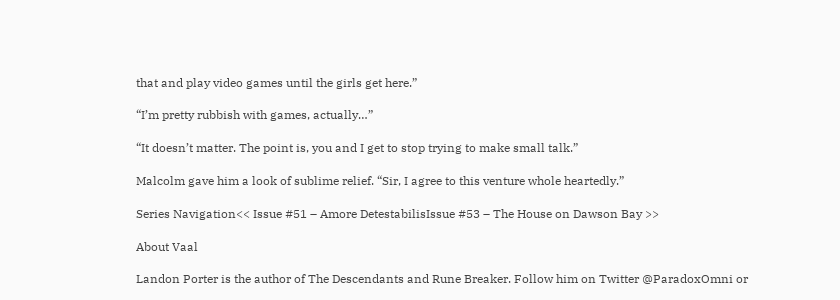that and play video games until the girls get here.”

“I’m pretty rubbish with games, actually…”

“It doesn’t matter. The point is, you and I get to stop trying to make small talk.”

Malcolm gave him a look of sublime relief. “Sir, I agree to this venture whole heartedly.”

Series Navigation<< Issue #51 – Amore DetestabilisIssue #53 – The House on Dawson Bay >>

About Vaal

Landon Porter is the author of The Descendants and Rune Breaker. Follow him on Twitter @ParadoxOmni or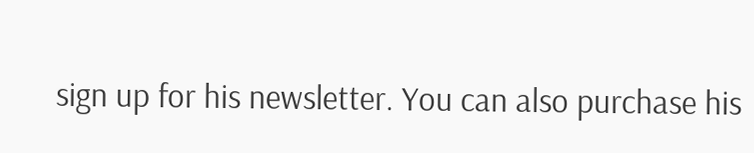sign up for his newsletter. You can also purchase his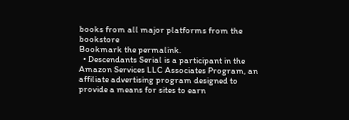books from all major platforms from the bookstore
Bookmark the permalink.
  • Descendants Serial is a participant in the Amazon Services LLC Associates Program, an affiliate advertising program designed to provide a means for sites to earn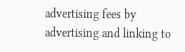advertising fees by advertising and linking to